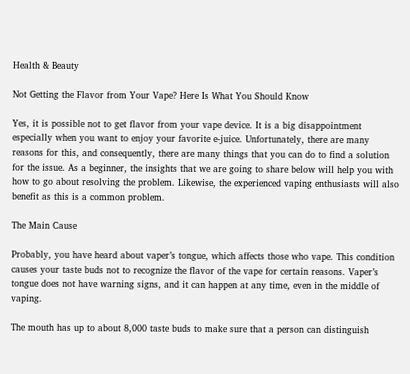Health & Beauty

Not Getting the Flavor from Your Vape? Here Is What You Should Know

Yes, it is possible not to get flavor from your vape device. It is a big disappointment especially when you want to enjoy your favorite e-juice. Unfortunately, there are many reasons for this, and consequently, there are many things that you can do to find a solution for the issue. As a beginner, the insights that we are going to share below will help you with how to go about resolving the problem. Likewise, the experienced vaping enthusiasts will also benefit as this is a common problem.

The Main Cause

Probably, you have heard about vaper’s tongue, which affects those who vape. This condition causes your taste buds not to recognize the flavor of the vape for certain reasons. Vaper’s tongue does not have warning signs, and it can happen at any time, even in the middle of vaping.

The mouth has up to about 8,000 taste buds to make sure that a person can distinguish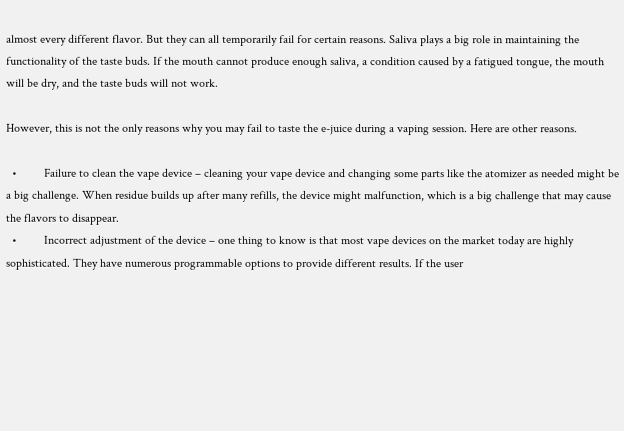almost every different flavor. But they can all temporarily fail for certain reasons. Saliva plays a big role in maintaining the functionality of the taste buds. If the mouth cannot produce enough saliva, a condition caused by a fatigued tongue, the mouth will be dry, and the taste buds will not work.

However, this is not the only reasons why you may fail to taste the e-juice during a vaping session. Here are other reasons.

  •         Failure to clean the vape device – cleaning your vape device and changing some parts like the atomizer as needed might be a big challenge. When residue builds up after many refills, the device might malfunction, which is a big challenge that may cause the flavors to disappear.
  •         Incorrect adjustment of the device – one thing to know is that most vape devices on the market today are highly sophisticated. They have numerous programmable options to provide different results. If the user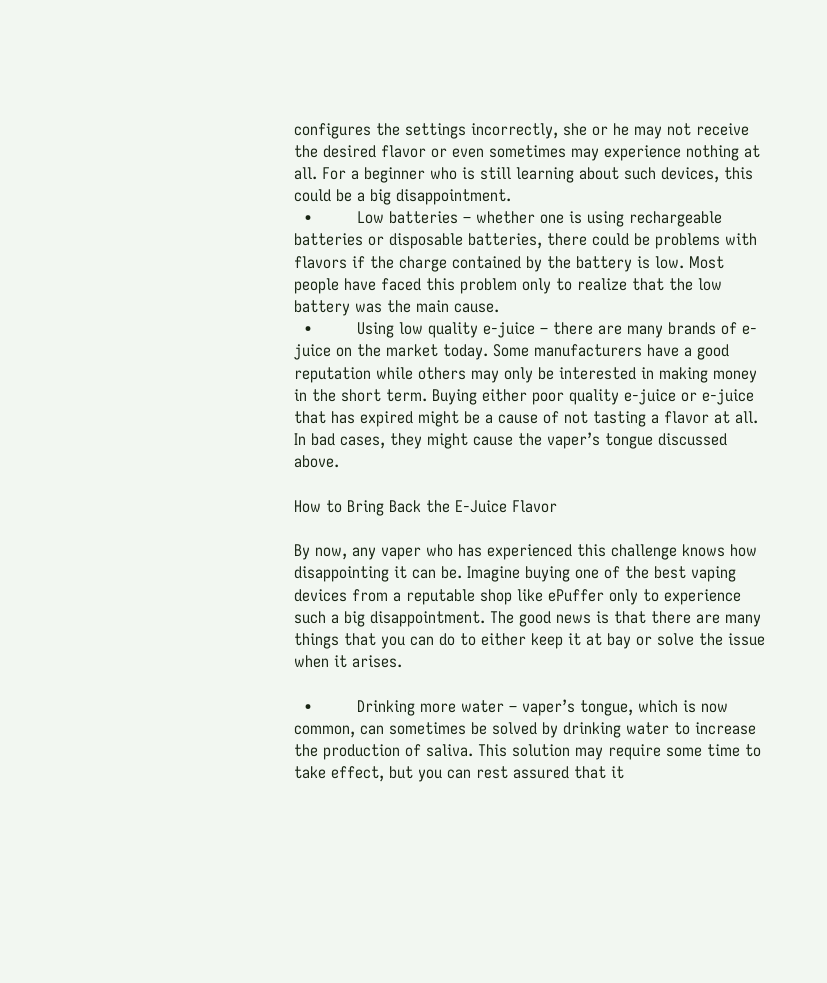configures the settings incorrectly, she or he may not receive the desired flavor or even sometimes may experience nothing at all. For a beginner who is still learning about such devices, this could be a big disappointment.
  •         Low batteries – whether one is using rechargeable batteries or disposable batteries, there could be problems with flavors if the charge contained by the battery is low. Most people have faced this problem only to realize that the low battery was the main cause.
  •         Using low quality e-juice – there are many brands of e-juice on the market today. Some manufacturers have a good reputation while others may only be interested in making money in the short term. Buying either poor quality e-juice or e-juice that has expired might be a cause of not tasting a flavor at all. In bad cases, they might cause the vaper’s tongue discussed above.

How to Bring Back the E-Juice Flavor

By now, any vaper who has experienced this challenge knows how disappointing it can be. Imagine buying one of the best vaping devices from a reputable shop like ePuffer only to experience such a big disappointment. The good news is that there are many things that you can do to either keep it at bay or solve the issue when it arises.

  •         Drinking more water – vaper’s tongue, which is now common, can sometimes be solved by drinking water to increase the production of saliva. This solution may require some time to take effect, but you can rest assured that it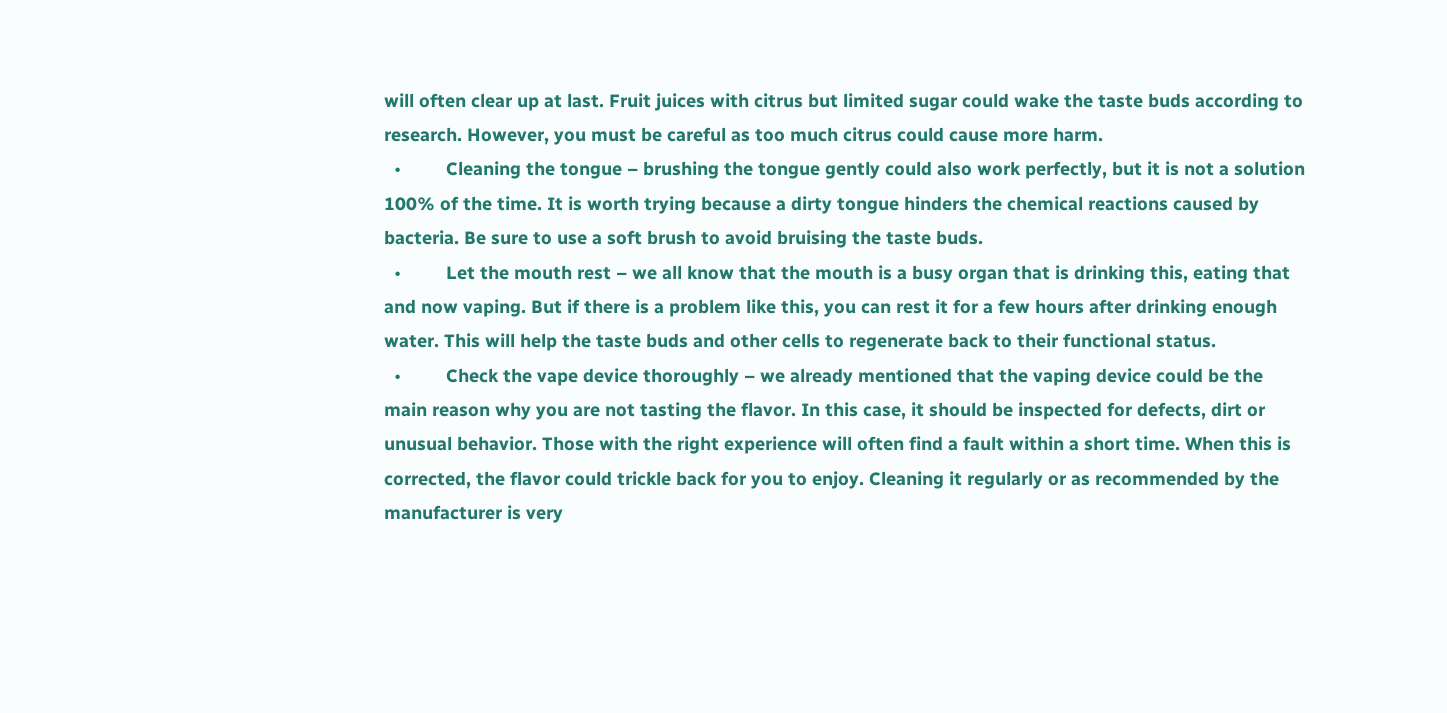will often clear up at last. Fruit juices with citrus but limited sugar could wake the taste buds according to research. However, you must be careful as too much citrus could cause more harm.
  •         Cleaning the tongue – brushing the tongue gently could also work perfectly, but it is not a solution 100% of the time. It is worth trying because a dirty tongue hinders the chemical reactions caused by bacteria. Be sure to use a soft brush to avoid bruising the taste buds.
  •         Let the mouth rest – we all know that the mouth is a busy organ that is drinking this, eating that and now vaping. But if there is a problem like this, you can rest it for a few hours after drinking enough water. This will help the taste buds and other cells to regenerate back to their functional status.
  •         Check the vape device thoroughly – we already mentioned that the vaping device could be the main reason why you are not tasting the flavor. In this case, it should be inspected for defects, dirt or unusual behavior. Those with the right experience will often find a fault within a short time. When this is corrected, the flavor could trickle back for you to enjoy. Cleaning it regularly or as recommended by the manufacturer is very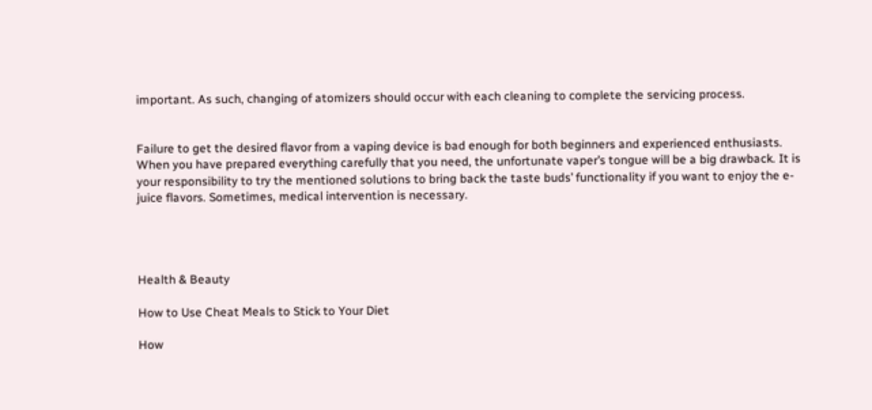important. As such, changing of atomizers should occur with each cleaning to complete the servicing process.


Failure to get the desired flavor from a vaping device is bad enough for both beginners and experienced enthusiasts. When you have prepared everything carefully that you need, the unfortunate vaper’s tongue will be a big drawback. It is your responsibility to try the mentioned solutions to bring back the taste buds’ functionality if you want to enjoy the e-juice flavors. Sometimes, medical intervention is necessary.




Health & Beauty

How to Use Cheat Meals to Stick to Your Diet

How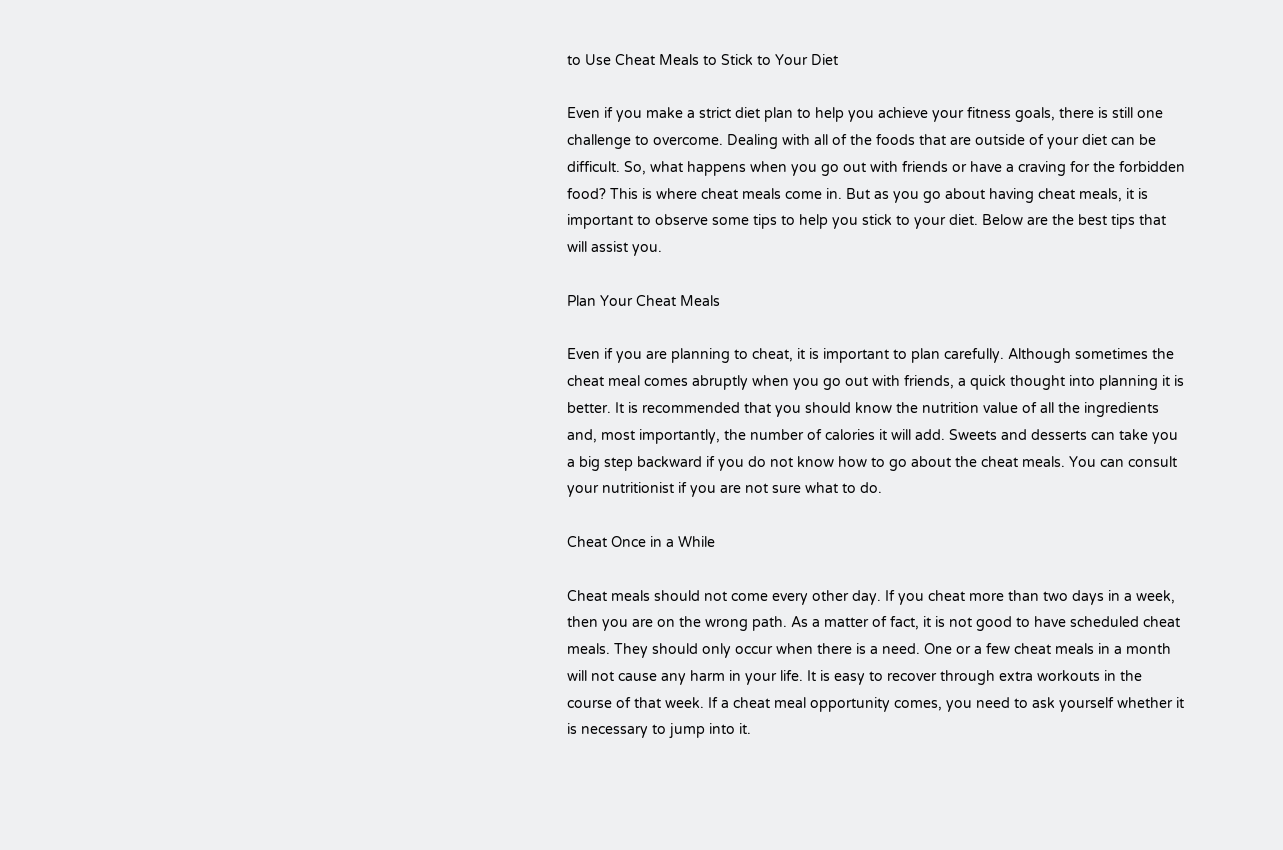to Use Cheat Meals to Stick to Your Diet

Even if you make a strict diet plan to help you achieve your fitness goals, there is still one challenge to overcome. Dealing with all of the foods that are outside of your diet can be difficult. So, what happens when you go out with friends or have a craving for the forbidden food? This is where cheat meals come in. But as you go about having cheat meals, it is important to observe some tips to help you stick to your diet. Below are the best tips that will assist you.

Plan Your Cheat Meals

Even if you are planning to cheat, it is important to plan carefully. Although sometimes the cheat meal comes abruptly when you go out with friends, a quick thought into planning it is better. It is recommended that you should know the nutrition value of all the ingredients and, most importantly, the number of calories it will add. Sweets and desserts can take you a big step backward if you do not know how to go about the cheat meals. You can consult your nutritionist if you are not sure what to do.

Cheat Once in a While

Cheat meals should not come every other day. If you cheat more than two days in a week, then you are on the wrong path. As a matter of fact, it is not good to have scheduled cheat meals. They should only occur when there is a need. One or a few cheat meals in a month will not cause any harm in your life. It is easy to recover through extra workouts in the course of that week. If a cheat meal opportunity comes, you need to ask yourself whether it is necessary to jump into it.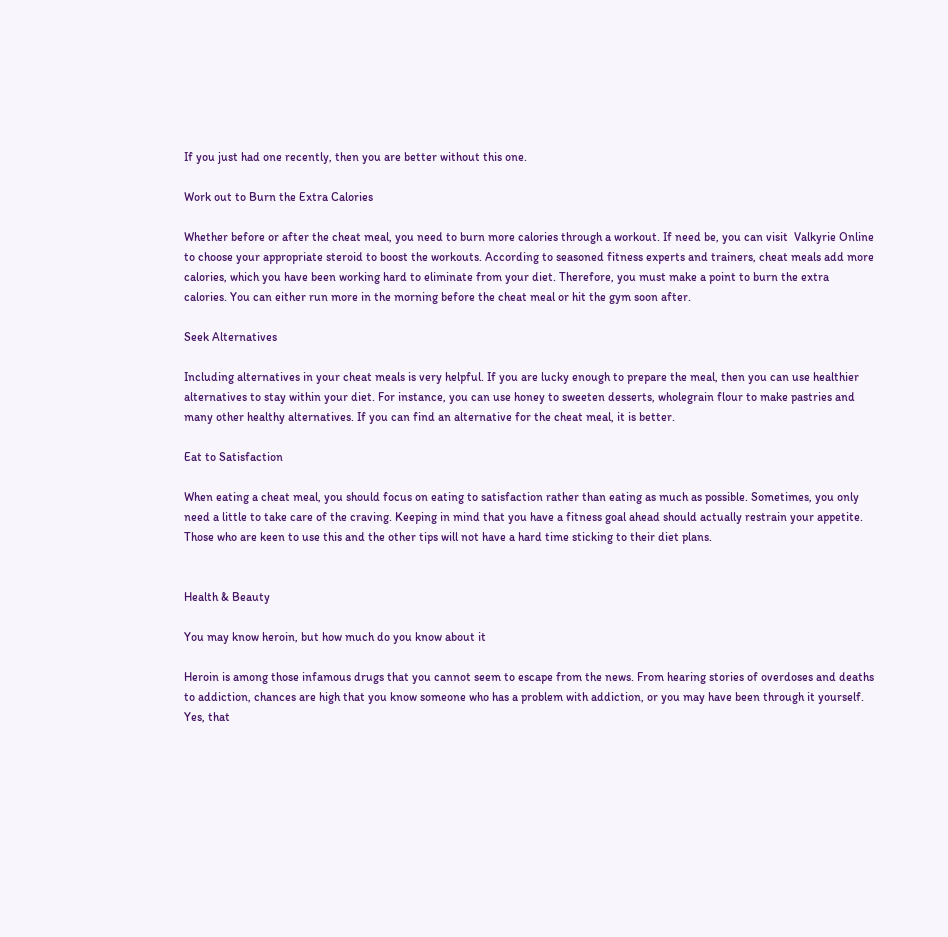If you just had one recently, then you are better without this one.

Work out to Burn the Extra Calories

Whether before or after the cheat meal, you need to burn more calories through a workout. If need be, you can visit  Valkyrie Online to choose your appropriate steroid to boost the workouts. According to seasoned fitness experts and trainers, cheat meals add more calories, which you have been working hard to eliminate from your diet. Therefore, you must make a point to burn the extra calories. You can either run more in the morning before the cheat meal or hit the gym soon after.

Seek Alternatives

Including alternatives in your cheat meals is very helpful. If you are lucky enough to prepare the meal, then you can use healthier alternatives to stay within your diet. For instance, you can use honey to sweeten desserts, wholegrain flour to make pastries and many other healthy alternatives. If you can find an alternative for the cheat meal, it is better.

Eat to Satisfaction

When eating a cheat meal, you should focus on eating to satisfaction rather than eating as much as possible. Sometimes, you only need a little to take care of the craving. Keeping in mind that you have a fitness goal ahead should actually restrain your appetite. Those who are keen to use this and the other tips will not have a hard time sticking to their diet plans.


Health & Beauty

You may know heroin, but how much do you know about it

Heroin is among those infamous drugs that you cannot seem to escape from the news. From hearing stories of overdoses and deaths to addiction, chances are high that you know someone who has a problem with addiction, or you may have been through it yourself. Yes, that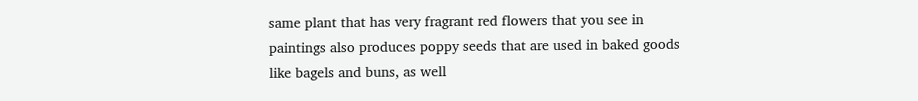same plant that has very fragrant red flowers that you see in paintings also produces poppy seeds that are used in baked goods like bagels and buns, as well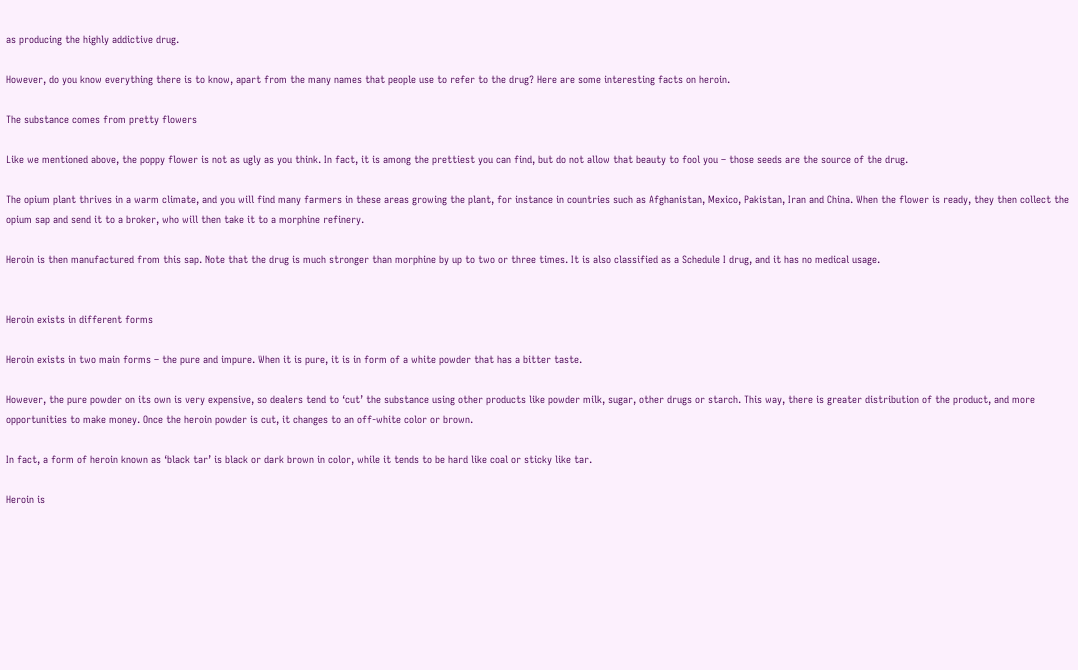as producing the highly addictive drug.

However, do you know everything there is to know, apart from the many names that people use to refer to the drug? Here are some interesting facts on heroin.

The substance comes from pretty flowers

Like we mentioned above, the poppy flower is not as ugly as you think. In fact, it is among the prettiest you can find, but do not allow that beauty to fool you – those seeds are the source of the drug.

The opium plant thrives in a warm climate, and you will find many farmers in these areas growing the plant, for instance in countries such as Afghanistan, Mexico, Pakistan, Iran and China. When the flower is ready, they then collect the opium sap and send it to a broker, who will then take it to a morphine refinery.

Heroin is then manufactured from this sap. Note that the drug is much stronger than morphine by up to two or three times. It is also classified as a Schedule I drug, and it has no medical usage.


Heroin exists in different forms

Heroin exists in two main forms – the pure and impure. When it is pure, it is in form of a white powder that has a bitter taste.

However, the pure powder on its own is very expensive, so dealers tend to ‘cut’ the substance using other products like powder milk, sugar, other drugs or starch. This way, there is greater distribution of the product, and more opportunities to make money. Once the heroin powder is cut, it changes to an off-white color or brown.

In fact, a form of heroin known as ‘black tar’ is black or dark brown in color, while it tends to be hard like coal or sticky like tar.

Heroin is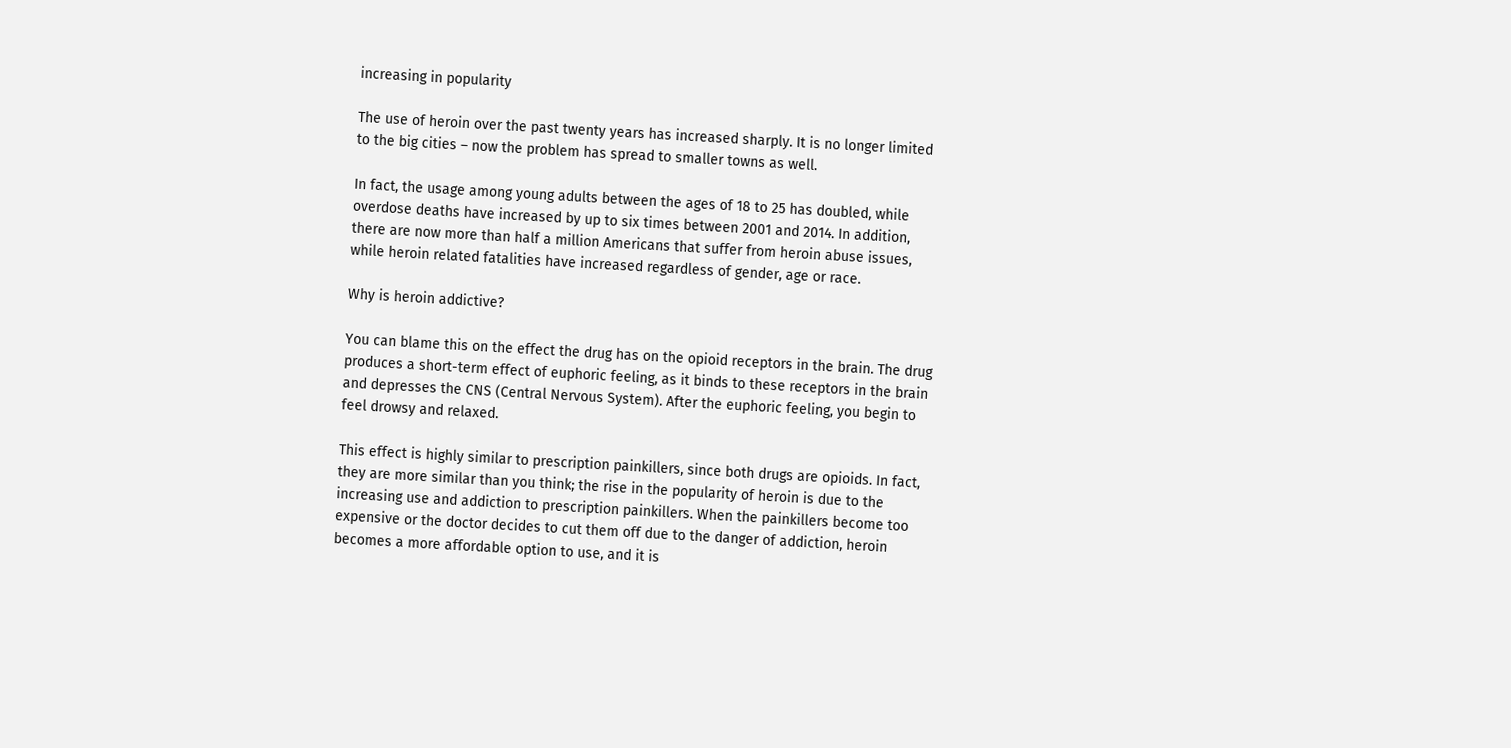increasing in popularity

The use of heroin over the past twenty years has increased sharply. It is no longer limited to the big cities – now the problem has spread to smaller towns as well.

In fact, the usage among young adults between the ages of 18 to 25 has doubled, while overdose deaths have increased by up to six times between 2001 and 2014. In addition, there are now more than half a million Americans that suffer from heroin abuse issues, while heroin related fatalities have increased regardless of gender, age or race.

Why is heroin addictive?

You can blame this on the effect the drug has on the opioid receptors in the brain. The drug produces a short-term effect of euphoric feeling, as it binds to these receptors in the brain and depresses the CNS (Central Nervous System). After the euphoric feeling, you begin to feel drowsy and relaxed.

This effect is highly similar to prescription painkillers, since both drugs are opioids. In fact, they are more similar than you think; the rise in the popularity of heroin is due to the increasing use and addiction to prescription painkillers. When the painkillers become too expensive or the doctor decides to cut them off due to the danger of addiction, heroin becomes a more affordable option to use, and it is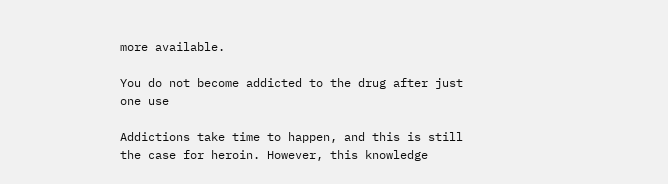more available.

You do not become addicted to the drug after just one use

Addictions take time to happen, and this is still the case for heroin. However, this knowledge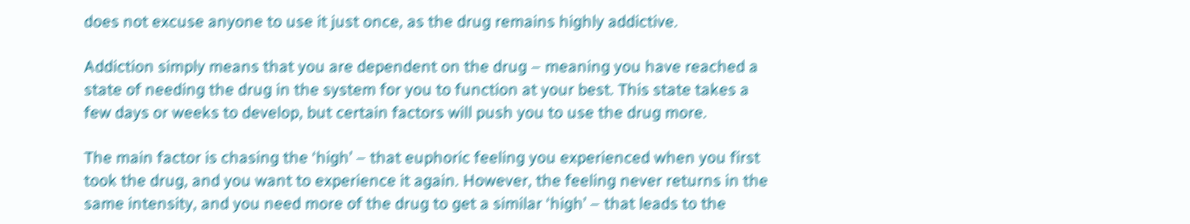does not excuse anyone to use it just once, as the drug remains highly addictive.

Addiction simply means that you are dependent on the drug – meaning you have reached a state of needing the drug in the system for you to function at your best. This state takes a few days or weeks to develop, but certain factors will push you to use the drug more.

The main factor is chasing the ‘high’ – that euphoric feeling you experienced when you first took the drug, and you want to experience it again. However, the feeling never returns in the same intensity, and you need more of the drug to get a similar ‘high’ – that leads to the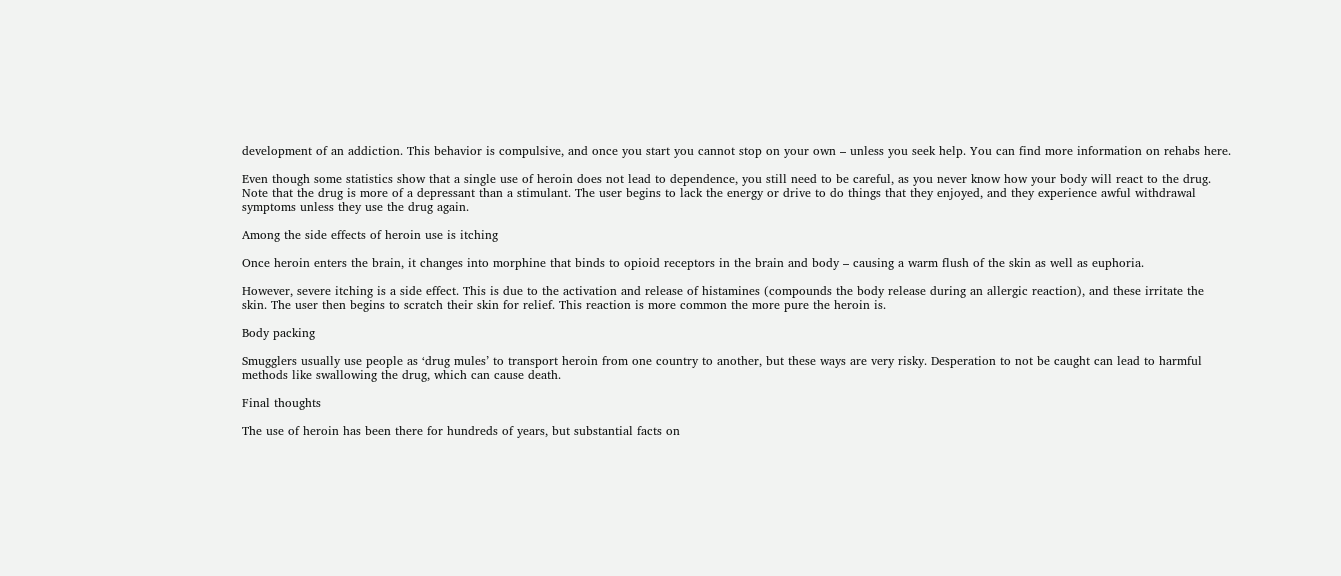development of an addiction. This behavior is compulsive, and once you start you cannot stop on your own – unless you seek help. You can find more information on rehabs here.

Even though some statistics show that a single use of heroin does not lead to dependence, you still need to be careful, as you never know how your body will react to the drug.
Note that the drug is more of a depressant than a stimulant. The user begins to lack the energy or drive to do things that they enjoyed, and they experience awful withdrawal symptoms unless they use the drug again.

Among the side effects of heroin use is itching

Once heroin enters the brain, it changes into morphine that binds to opioid receptors in the brain and body – causing a warm flush of the skin as well as euphoria.

However, severe itching is a side effect. This is due to the activation and release of histamines (compounds the body release during an allergic reaction), and these irritate the skin. The user then begins to scratch their skin for relief. This reaction is more common the more pure the heroin is.

Body packing

Smugglers usually use people as ‘drug mules’ to transport heroin from one country to another, but these ways are very risky. Desperation to not be caught can lead to harmful methods like swallowing the drug, which can cause death.

Final thoughts

The use of heroin has been there for hundreds of years, but substantial facts on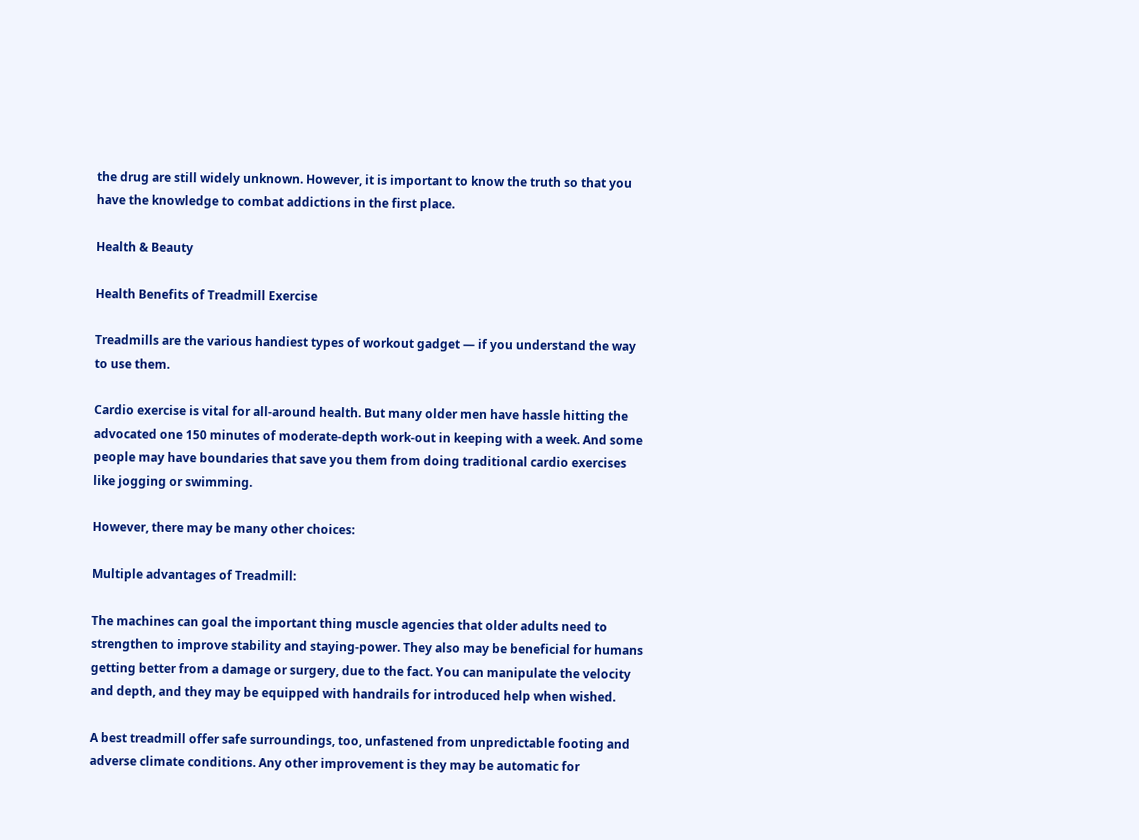the drug are still widely unknown. However, it is important to know the truth so that you have the knowledge to combat addictions in the first place.

Health & Beauty

Health Benefits of Treadmill Exercise

Treadmills are the various handiest types of workout gadget — if you understand the way to use them.

Cardio exercise is vital for all-around health. But many older men have hassle hitting the advocated one 150 minutes of moderate-depth work-out in keeping with a week. And some people may have boundaries that save you them from doing traditional cardio exercises like jogging or swimming.

However, there may be many other choices:

Multiple advantages of Treadmill:

The machines can goal the important thing muscle agencies that older adults need to strengthen to improve stability and staying-power. They also may be beneficial for humans getting better from a damage or surgery, due to the fact. You can manipulate the velocity and depth, and they may be equipped with handrails for introduced help when wished.

A best treadmill offer safe surroundings, too, unfastened from unpredictable footing and adverse climate conditions. Any other improvement is they may be automatic for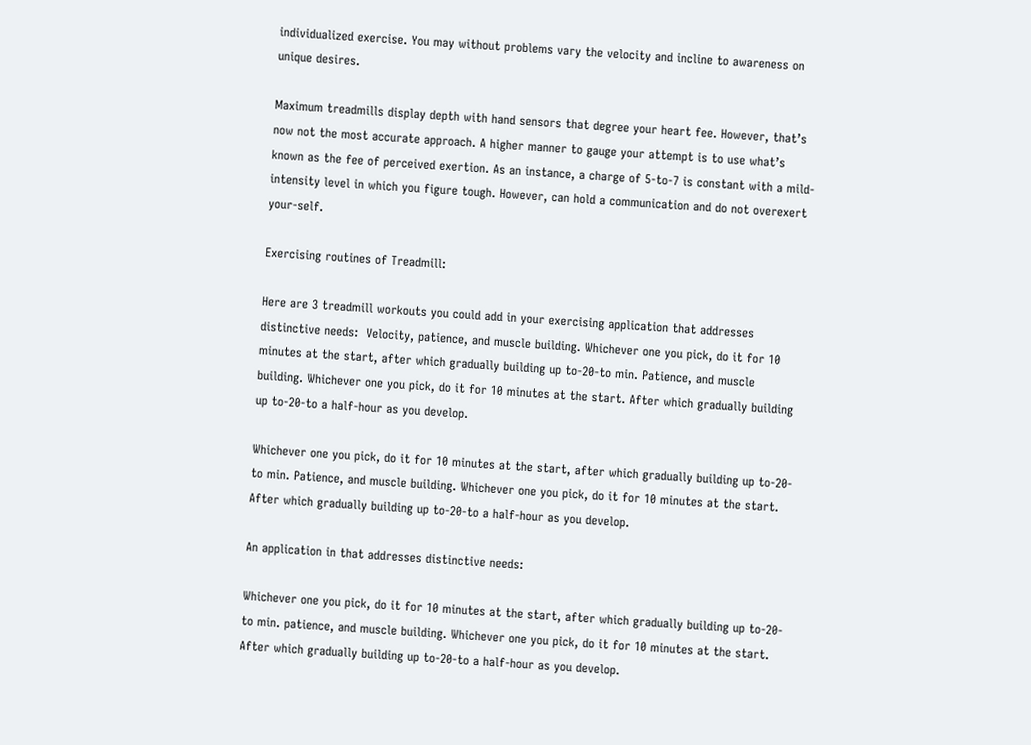individualized exercise. You may without problems vary the velocity and incline to awareness on unique desires.

Maximum treadmills display depth with hand sensors that degree your heart fee. However, that’s now not the most accurate approach. A higher manner to gauge your attempt is to use what’s known as the fee of perceived exertion. As an instance, a charge of 5-to-7 is constant with a mild-intensity level in which you figure tough. However, can hold a communication and do not overexert your-self.

Exercising routines of Treadmill:

Here are 3 treadmill workouts you could add in your exercising application that addresses distinctive needs:  Velocity, patience, and muscle building. Whichever one you pick, do it for 10 minutes at the start, after which gradually building up to-20-to min. Patience, and muscle building. Whichever one you pick, do it for 10 minutes at the start. After which gradually building up to-20-to a half-hour as you develop.

Whichever one you pick, do it for 10 minutes at the start, after which gradually building up to-20-to min. Patience, and muscle building. Whichever one you pick, do it for 10 minutes at the start. After which gradually building up to-20-to a half-hour as you develop.

An application in that addresses distinctive needs:

Whichever one you pick, do it for 10 minutes at the start, after which gradually building up to-20-to min. patience, and muscle building. Whichever one you pick, do it for 10 minutes at the start. After which gradually building up to-20-to a half-hour as you develop.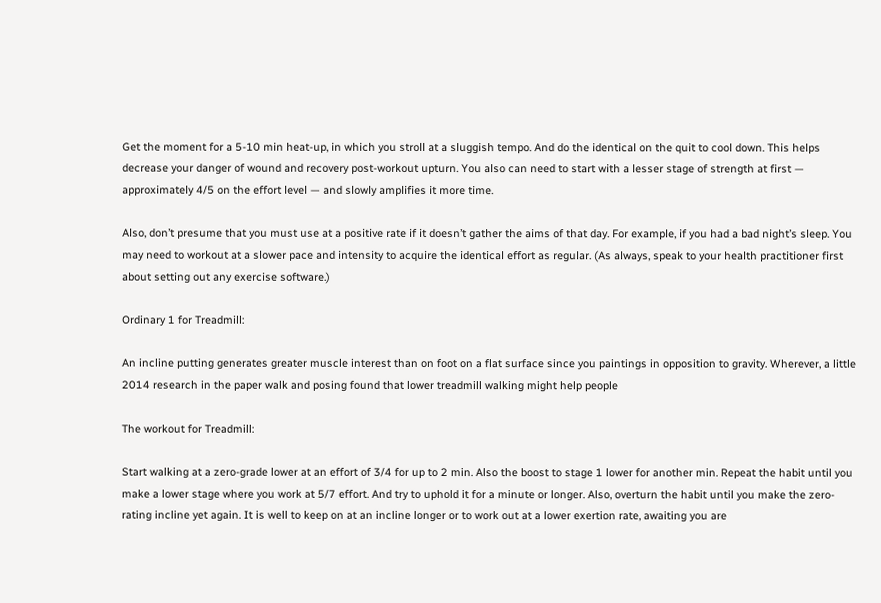Get the moment for a 5-10 min heat-up, in which you stroll at a sluggish tempo. And do the identical on the quit to cool down. This helps decrease your danger of wound and recovery post-workout upturn. You also can need to start with a lesser stage of strength at first — approximately 4/5 on the effort level — and slowly amplifies it more time.

Also, don’t presume that you must use at a positive rate if it doesn’t gather the aims of that day. For example, if you had a bad night’s sleep. You may need to workout at a slower pace and intensity to acquire the identical effort as regular. (As always, speak to your health practitioner first about setting out any exercise software.)

Ordinary 1 for Treadmill:

An incline putting generates greater muscle interest than on foot on a flat surface since you paintings in opposition to gravity. Wherever, a little 2014 research in the paper walk and posing found that lower treadmill walking might help people

The workout for Treadmill:

Start walking at a zero-grade lower at an effort of 3/4 for up to 2 min. Also the boost to stage 1 lower for another min. Repeat the habit until you make a lower stage where you work at 5/7 effort. And try to uphold it for a minute or longer. Also, overturn the habit until you make the zero-rating incline yet again. It is well to keep on at an incline longer or to work out at a lower exertion rate, awaiting you are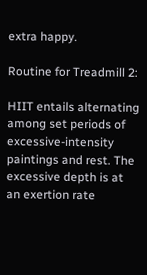extra happy.

Routine for Treadmill 2:

HIIT entails alternating among set periods of excessive-intensity paintings and rest. The excessive depth is at an exertion rate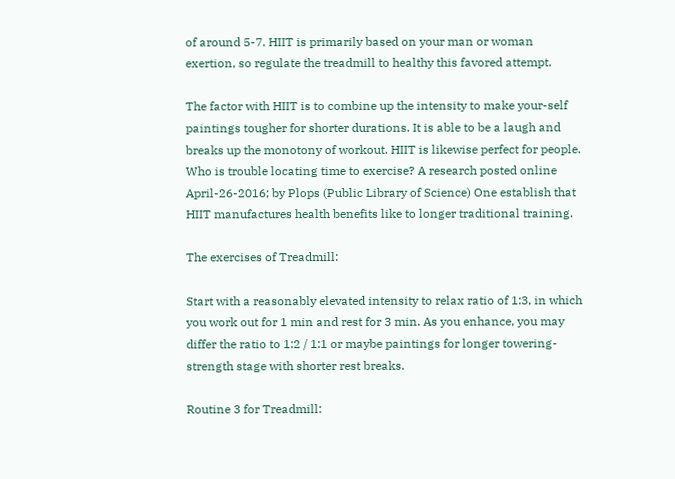of around 5-7. HIIT is primarily based on your man or woman exertion, so regulate the treadmill to healthy this favored attempt.

The factor with HIIT is to combine up the intensity to make your-self paintings tougher for shorter durations. It is able to be a laugh and breaks up the monotony of workout. HIIT is likewise perfect for people. Who is trouble locating time to exercise? A research posted online April-26-2016; by Plops (Public Library of Science) One establish that HIIT manufactures health benefits like to longer traditional training.

The exercises of Treadmill:

Start with a reasonably elevated intensity to relax ratio of 1:3, in which you work out for 1 min and rest for 3 min. As you enhance, you may differ the ratio to 1:2 / 1:1 or maybe paintings for longer towering-strength stage with shorter rest breaks.

Routine 3 for Treadmill: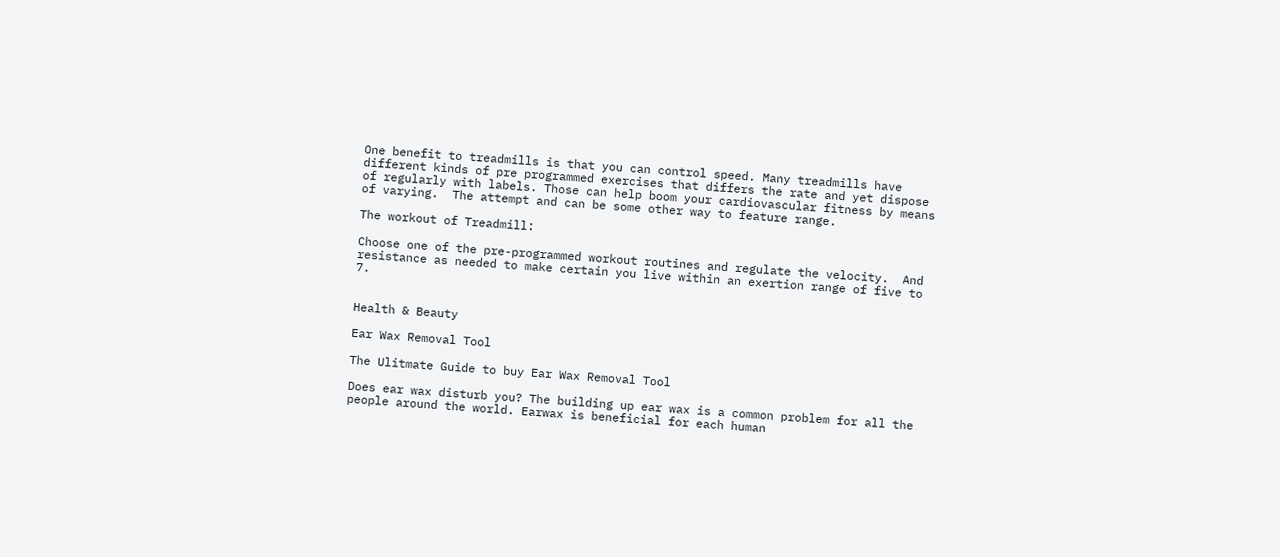One benefit to treadmills is that you can control speed. Many treadmills have different kinds of pre programmed exercises that differs the rate and yet dispose of regularly with labels. Those can help boom your cardiovascular fitness by means of varying.  The attempt and can be some other way to feature range.

The workout of Treadmill:

Choose one of the pre-programmed workout routines and regulate the velocity.  And resistance as needed to make certain you live within an exertion range of five to 7.


Health & Beauty

Ear Wax Removal Tool

The Ulitmate Guide to buy Ear Wax Removal Tool

Does ear wax disturb you? The building up ear wax is a common problem for all the people around the world. Earwax is beneficial for each human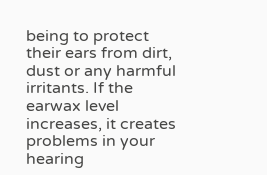being to protect their ears from dirt, dust or any harmful irritants. If the earwax level increases, it creates problems in your hearing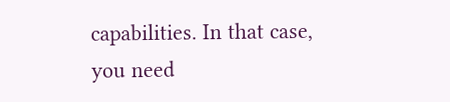capabilities. In that case, you need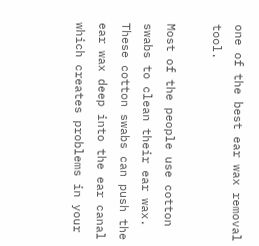one of the best ear wax removal tool.

Most of the people use cotton swabs to clean their ear wax. These cotton swabs can push the ear wax deep into the ear canal which creates problems in your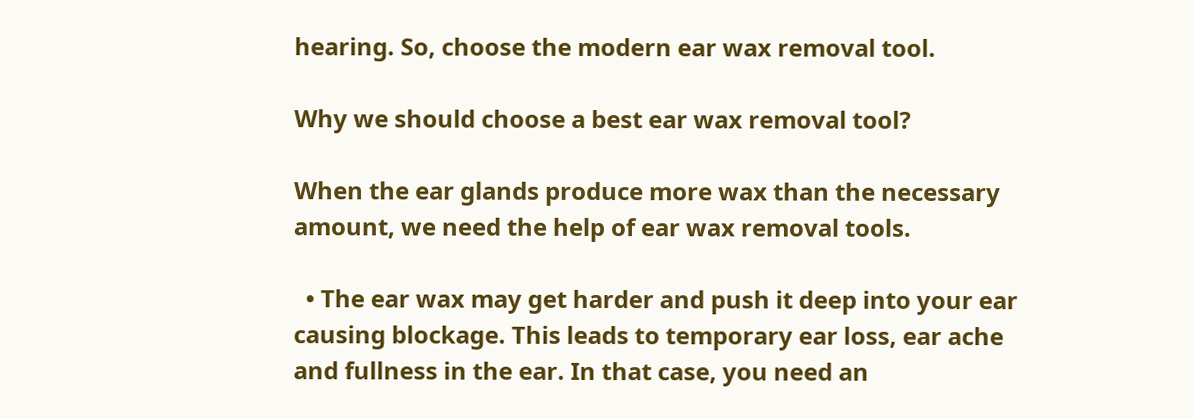hearing. So, choose the modern ear wax removal tool.

Why we should choose a best ear wax removal tool?

When the ear glands produce more wax than the necessary amount, we need the help of ear wax removal tools.

  • The ear wax may get harder and push it deep into your ear causing blockage. This leads to temporary ear loss, ear ache and fullness in the ear. In that case, you need an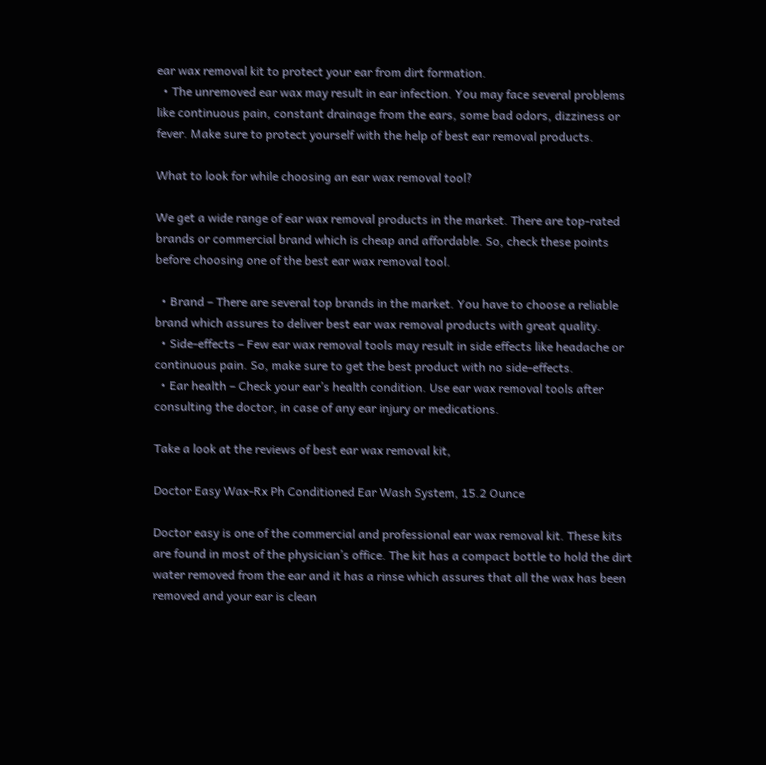ear wax removal kit to protect your ear from dirt formation.
  • The unremoved ear wax may result in ear infection. You may face several problems like continuous pain, constant drainage from the ears, some bad odors, dizziness or fever. Make sure to protect yourself with the help of best ear removal products.

What to look for while choosing an ear wax removal tool?

We get a wide range of ear wax removal products in the market. There are top-rated brands or commercial brand which is cheap and affordable. So, check these points before choosing one of the best ear wax removal tool.

  • Brand – There are several top brands in the market. You have to choose a reliable brand which assures to deliver best ear wax removal products with great quality.
  • Side-effects – Few ear wax removal tools may result in side effects like headache or continuous pain. So, make sure to get the best product with no side-effects.
  • Ear health – Check your ear’s health condition. Use ear wax removal tools after consulting the doctor, in case of any ear injury or medications.

Take a look at the reviews of best ear wax removal kit,

Doctor Easy Wax-Rx Ph Conditioned Ear Wash System, 15.2 Ounce

Doctor easy is one of the commercial and professional ear wax removal kit. These kits are found in most of the physician’s office. The kit has a compact bottle to hold the dirt water removed from the ear and it has a rinse which assures that all the wax has been removed and your ear is clean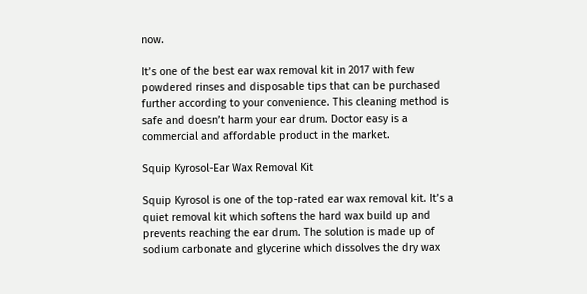now.

It’s one of the best ear wax removal kit in 2017 with few powdered rinses and disposable tips that can be purchased further according to your convenience. This cleaning method is safe and doesn’t harm your ear drum. Doctor easy is a commercial and affordable product in the market.

Squip Kyrosol-Ear Wax Removal Kit

Squip Kyrosol is one of the top-rated ear wax removal kit. It’s a quiet removal kit which softens the hard wax build up and prevents reaching the ear drum. The solution is made up of sodium carbonate and glycerine which dissolves the dry wax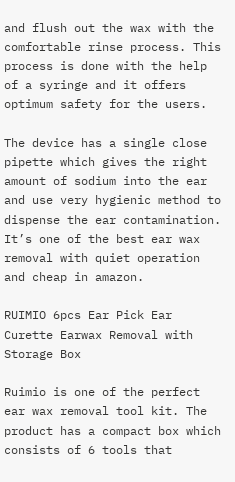and flush out the wax with the comfortable rinse process. This process is done with the help of a syringe and it offers optimum safety for the users.

The device has a single close pipette which gives the right amount of sodium into the ear and use very hygienic method to dispense the ear contamination. It’s one of the best ear wax removal with quiet operation and cheap in amazon.

RUIMIO 6pcs Ear Pick Ear Curette Earwax Removal with Storage Box

Ruimio is one of the perfect ear wax removal tool kit. The product has a compact box which consists of 6 tools that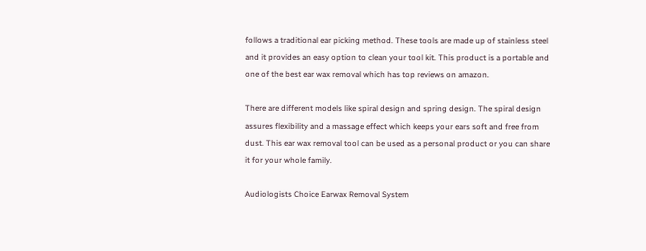follows a traditional ear picking method. These tools are made up of stainless steel and it provides an easy option to clean your tool kit. This product is a portable and one of the best ear wax removal which has top reviews on amazon.

There are different models like spiral design and spring design. The spiral design assures flexibility and a massage effect which keeps your ears soft and free from dust. This ear wax removal tool can be used as a personal product or you can share it for your whole family.

Audiologists Choice Earwax Removal System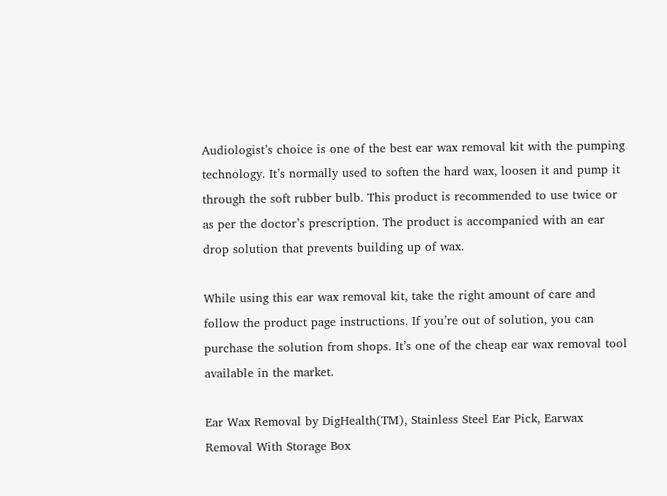Audiologist’s choice is one of the best ear wax removal kit with the pumping technology. It’s normally used to soften the hard wax, loosen it and pump it through the soft rubber bulb. This product is recommended to use twice or as per the doctor’s prescription. The product is accompanied with an ear drop solution that prevents building up of wax.

While using this ear wax removal kit, take the right amount of care and follow the product page instructions. If you’re out of solution, you can purchase the solution from shops. It’s one of the cheap ear wax removal tool available in the market.

Ear Wax Removal by DigHealth(TM), Stainless Steel Ear Pick, Earwax Removal With Storage Box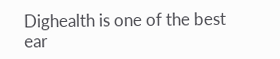Dighealth is one of the best ear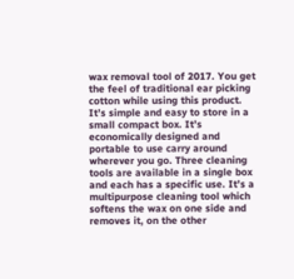wax removal tool of 2017. You get the feel of traditional ear picking cotton while using this product. It’s simple and easy to store in a small compact box. It’s economically designed and portable to use carry around wherever you go. Three cleaning tools are available in a single box and each has a specific use. It’s a multipurpose cleaning tool which softens the wax on one side and removes it, on the other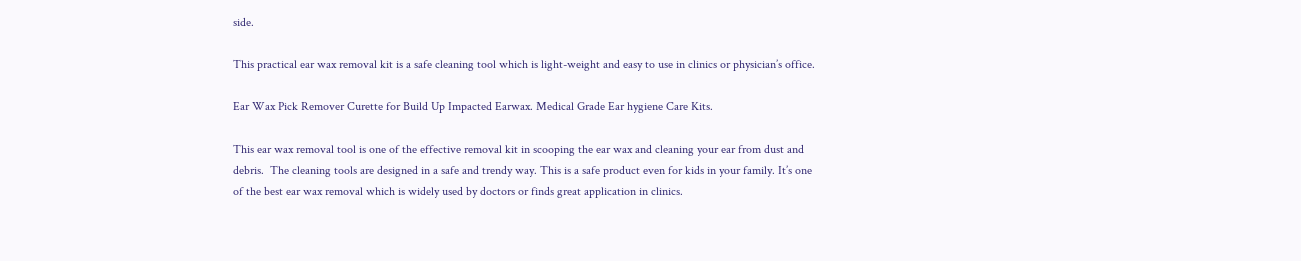side.

This practical ear wax removal kit is a safe cleaning tool which is light-weight and easy to use in clinics or physician’s office.

Ear Wax Pick Remover Curette for Build Up Impacted Earwax. Medical Grade Ear hygiene Care Kits.

This ear wax removal tool is one of the effective removal kit in scooping the ear wax and cleaning your ear from dust and debris.  The cleaning tools are designed in a safe and trendy way. This is a safe product even for kids in your family. It’s one of the best ear wax removal which is widely used by doctors or finds great application in clinics.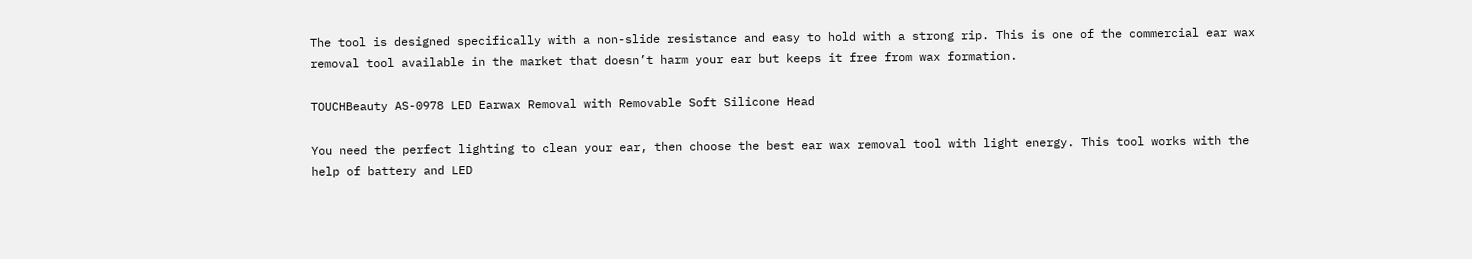The tool is designed specifically with a non-slide resistance and easy to hold with a strong rip. This is one of the commercial ear wax removal tool available in the market that doesn’t harm your ear but keeps it free from wax formation.

TOUCHBeauty AS-0978 LED Earwax Removal with Removable Soft Silicone Head

You need the perfect lighting to clean your ear, then choose the best ear wax removal tool with light energy. This tool works with the help of battery and LED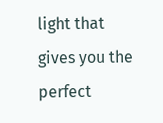light that gives you the perfect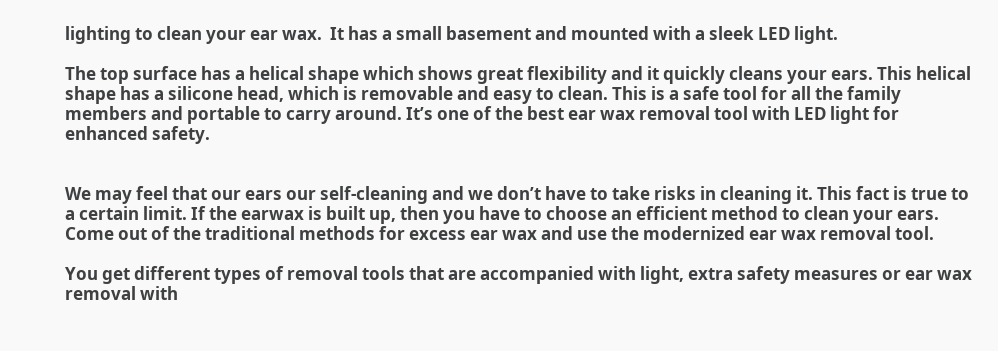lighting to clean your ear wax.  It has a small basement and mounted with a sleek LED light.

The top surface has a helical shape which shows great flexibility and it quickly cleans your ears. This helical shape has a silicone head, which is removable and easy to clean. This is a safe tool for all the family members and portable to carry around. It’s one of the best ear wax removal tool with LED light for enhanced safety.


We may feel that our ears our self-cleaning and we don’t have to take risks in cleaning it. This fact is true to a certain limit. If the earwax is built up, then you have to choose an efficient method to clean your ears. Come out of the traditional methods for excess ear wax and use the modernized ear wax removal tool.

You get different types of removal tools that are accompanied with light, extra safety measures or ear wax removal with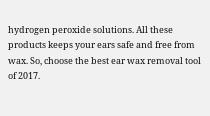hydrogen peroxide solutions. All these products keeps your ears safe and free from wax. So, choose the best ear wax removal tool of 2017.